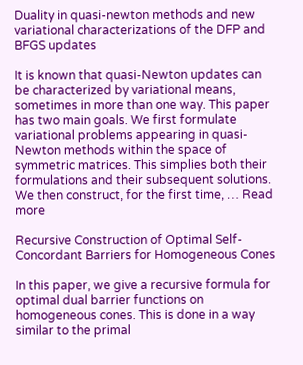Duality in quasi-newton methods and new variational characterizations of the DFP and BFGS updates

It is known that quasi-Newton updates can be characterized by variational means, sometimes in more than one way. This paper has two main goals. We first formulate variational problems appearing in quasi-Newton methods within the space of symmetric matrices. This simplies both their formulations and their subsequent solutions. We then construct, for the first time, … Read more

Recursive Construction of Optimal Self-Concordant Barriers for Homogeneous Cones

In this paper, we give a recursive formula for optimal dual barrier functions on homogeneous cones. This is done in a way similar to the primal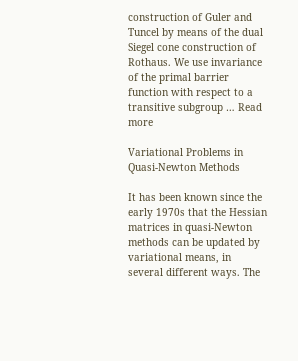construction of Guler and Tuncel by means of the dual Siegel cone construction of Rothaus. We use invariance of the primal barrier function with respect to a transitive subgroup … Read more

Variational Problems in Quasi-Newton Methods

It has been known since the early 1970s that the Hessian matrices in quasi-Newton methods can be updated by variational means, in several different ways. The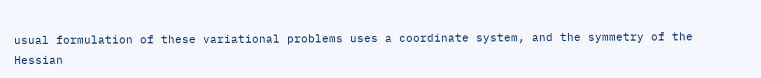usual formulation of these variational problems uses a coordinate system, and the symmetry of the Hessian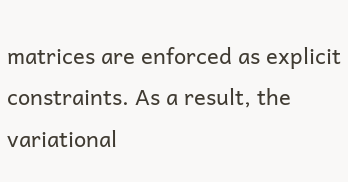matrices are enforced as explicit constraints. As a result, the variational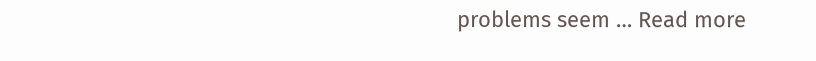problems seem … Read more